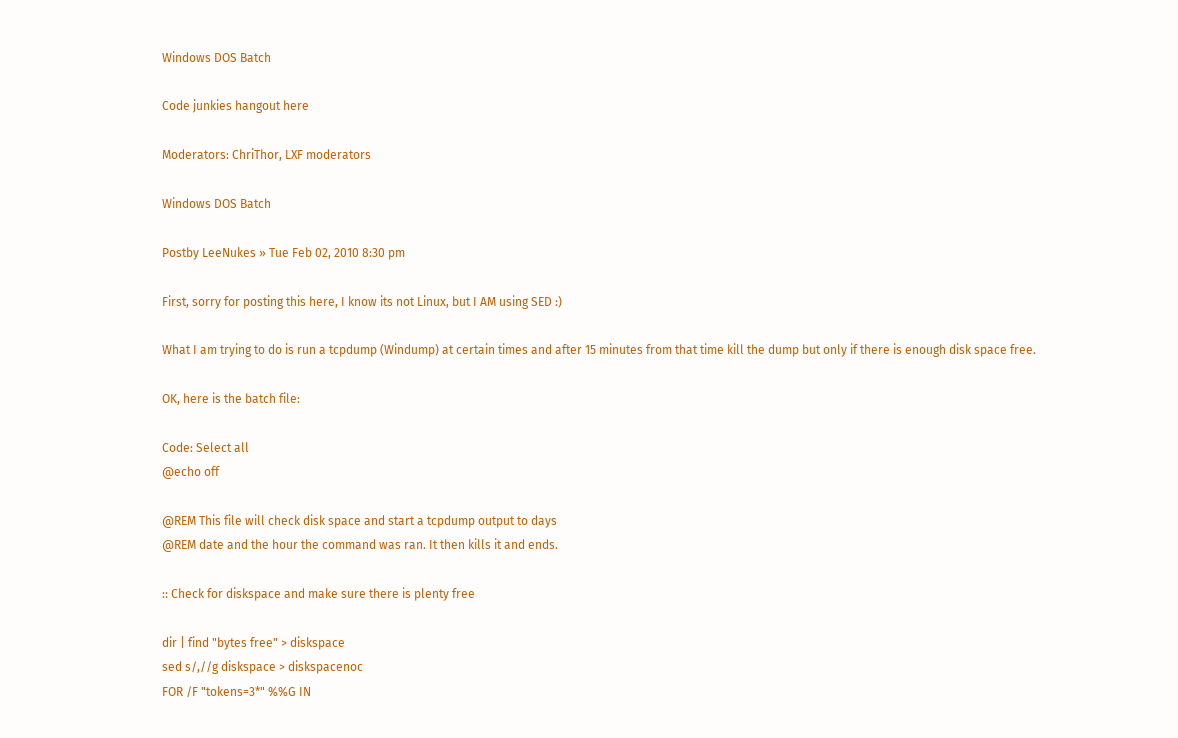Windows DOS Batch

Code junkies hangout here

Moderators: ChriThor, LXF moderators

Windows DOS Batch

Postby LeeNukes » Tue Feb 02, 2010 8:30 pm

First, sorry for posting this here, I know its not Linux, but I AM using SED :)

What I am trying to do is run a tcpdump (Windump) at certain times and after 15 minutes from that time kill the dump but only if there is enough disk space free.

OK, here is the batch file:

Code: Select all
@echo off

@REM This file will check disk space and start a tcpdump output to days
@REM date and the hour the command was ran. It then kills it and ends.

:: Check for diskspace and make sure there is plenty free

dir | find "bytes free" > diskspace
sed s/,//g diskspace > diskspacenoc
FOR /F "tokens=3*" %%G IN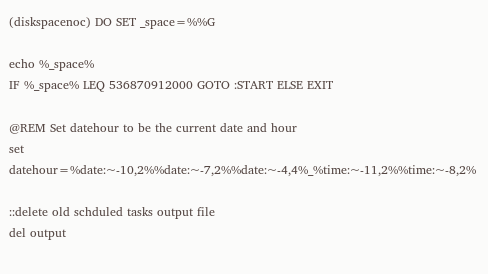(diskspacenoc) DO SET _space=%%G

echo %_space%
IF %_space% LEQ 536870912000 GOTO :START ELSE EXIT

@REM Set datehour to be the current date and hour
set datehour=%date:~-10,2%%date:~-7,2%%date:~-4,4%_%time:~-11,2%%time:~-8,2%

::delete old schduled tasks output file
del output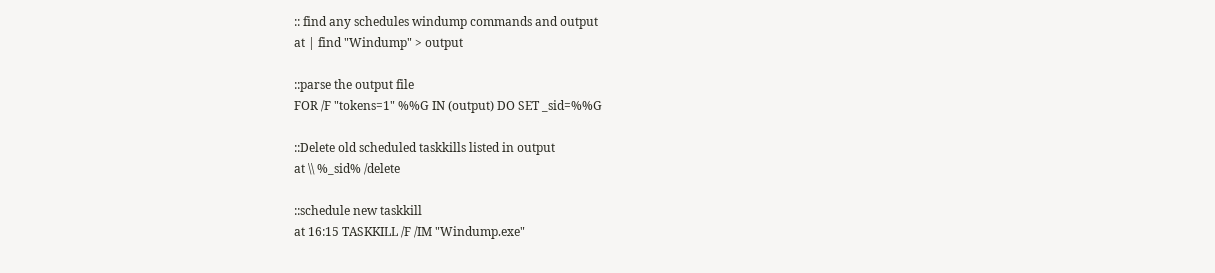:: find any schedules windump commands and output
at | find "Windump" > output

::parse the output file
FOR /F "tokens=1" %%G IN (output) DO SET _sid=%%G

::Delete old scheduled taskkills listed in output
at \\ %_sid% /delete

::schedule new taskkill
at 16:15 TASKKILL /F /IM "Windump.exe"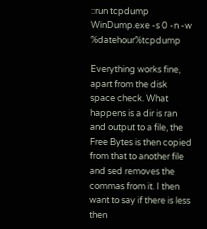::run tcpdump
WinDump.exe -s 0 -n -w %datehour%tcpdump

Everything works fine, apart from the disk space check. What happens is a dir is ran and output to a file, the Free Bytes is then copied from that to another file and sed removes the commas from it. I then want to say if there is less then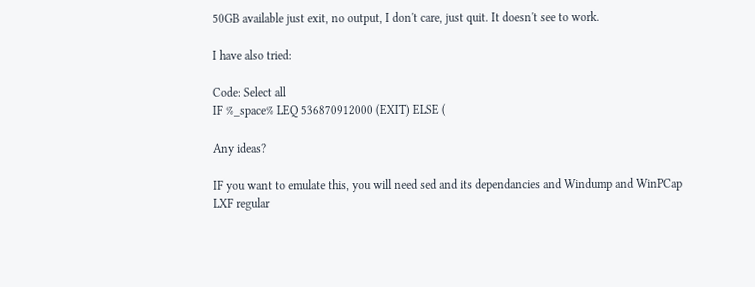50GB available just exit, no output, I don't care, just quit. It doesn't see to work.

I have also tried:

Code: Select all
IF %_space% LEQ 536870912000 (EXIT) ELSE (

Any ideas?

IF you want to emulate this, you will need sed and its dependancies and Windump and WinPCap
LXF regular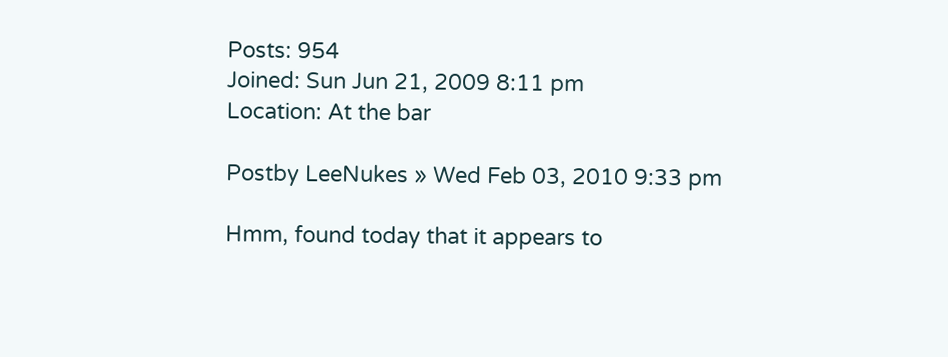Posts: 954
Joined: Sun Jun 21, 2009 8:11 pm
Location: At the bar

Postby LeeNukes » Wed Feb 03, 2010 9:33 pm

Hmm, found today that it appears to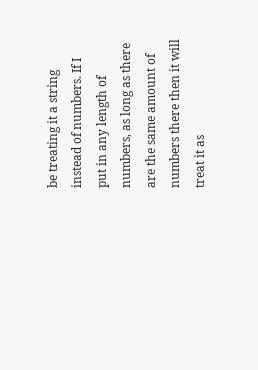be treating it a string instead of numbers. If I put in any length of numbers, as long as there are the same amount of numbers there then it will treat it as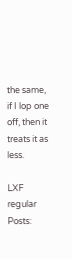the same, if I lop one off, then it treats it as less.

LXF regular
Posts: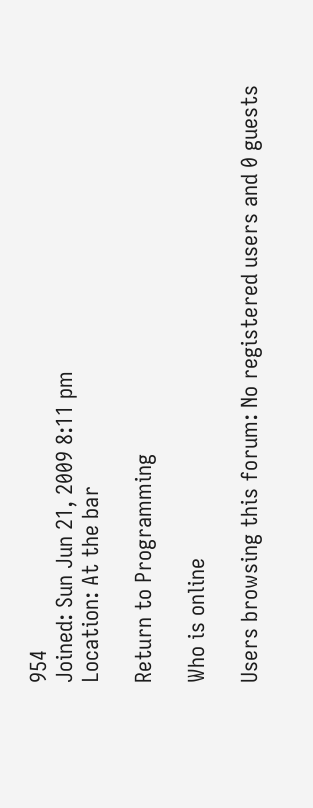954
Joined: Sun Jun 21, 2009 8:11 pm
Location: At the bar

Return to Programming

Who is online

Users browsing this forum: No registered users and 0 guests